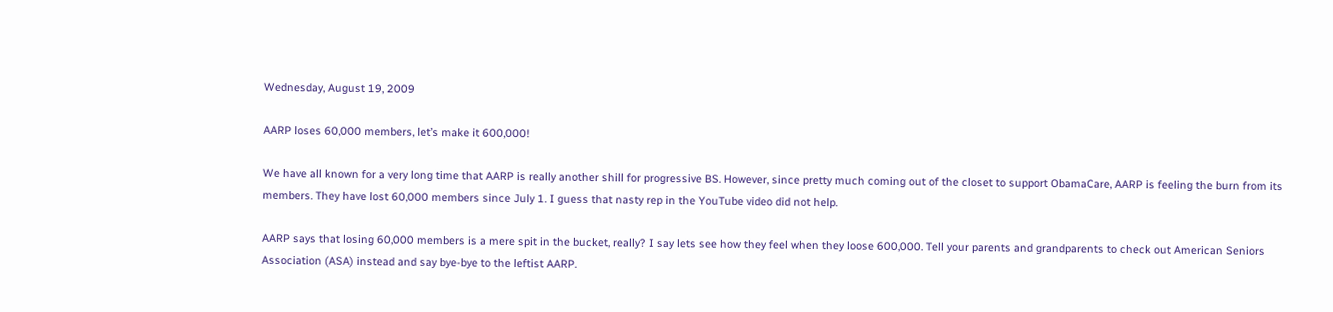Wednesday, August 19, 2009

AARP loses 60,000 members, let’s make it 600,000!

We have all known for a very long time that AARP is really another shill for progressive BS. However, since pretty much coming out of the closet to support ObamaCare, AARP is feeling the burn from its members. They have lost 60,000 members since July 1. I guess that nasty rep in the YouTube video did not help.

AARP says that losing 60,000 members is a mere spit in the bucket, really? I say lets see how they feel when they loose 600,000. Tell your parents and grandparents to check out American Seniors Association (ASA) instead and say bye-bye to the leftist AARP.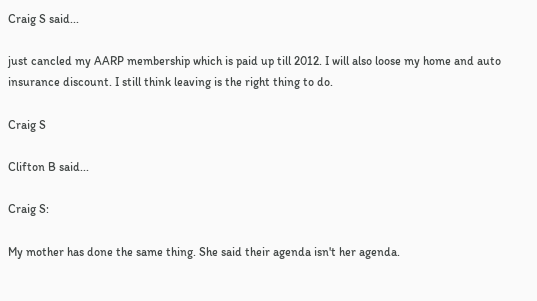Craig S said...

just cancled my AARP membership which is paid up till 2012. I will also loose my home and auto insurance discount. I still think leaving is the right thing to do.

Craig S

Clifton B said...

Craig S:

My mother has done the same thing. She said their agenda isn't her agenda.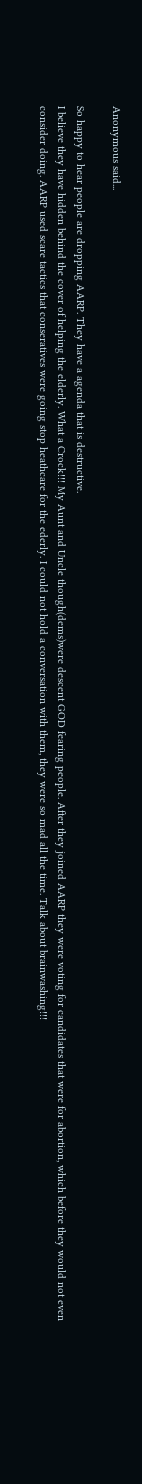Anonymous said...

So happy to hear people are dropping AARP. They have a agenda that is destructive.
I believe they have hidden behind the cover of helping the elderly. What a Crock!!! My Aunt and Uncle though(dems)were descent GOD fearing people. After they joined AARP they were voting for candidates that were for abortion, which before they would not even consider doing. AARP used scare tactics that conseratives were going stop heathcare for the ederly. I could not hold a conversation with them, they were so mad all the time. Talk about brainwashing!!!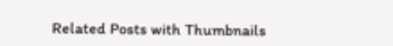Related Posts with Thumbnails